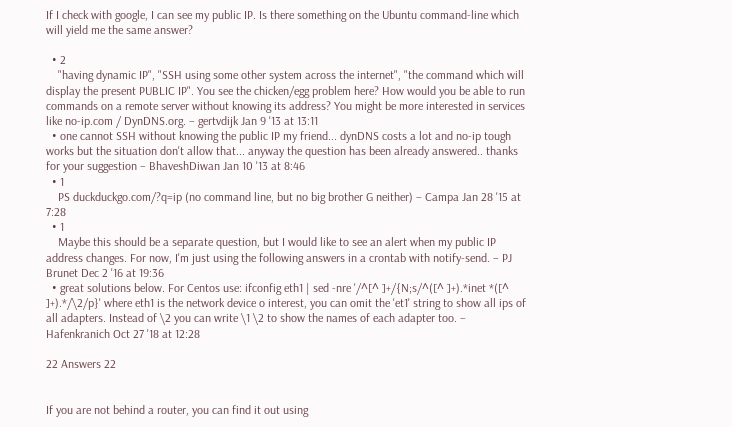If I check with google, I can see my public IP. Is there something on the Ubuntu command-line which will yield me the same answer?

  • 2
    "having dynamic IP", "SSH using some other system across the internet", "the command which will display the present PUBLIC IP". You see the chicken/egg problem here? How would you be able to run commands on a remote server without knowing its address? You might be more interested in services like no-ip.com / DynDNS.org. – gertvdijk Jan 9 '13 at 13:11
  • one cannot SSH without knowing the public IP my friend... dynDNS costs a lot and no-ip tough works but the situation don't allow that... anyway the question has been already answered.. thanks for your suggestion – BhaveshDiwan Jan 10 '13 at 8:46
  • 1
    PS duckduckgo.com/?q=ip (no command line, but no big brother G neither) – Campa Jan 28 '15 at 7:28
  • 1
    Maybe this should be a separate question, but I would like to see an alert when my public IP address changes. For now, I'm just using the following answers in a crontab with notify-send. – PJ Brunet Dec 2 '16 at 19:36
  • great solutions below. For Centos use: ifconfig eth1 | sed -nre '/^[^ ]+/{N;s/^([^ ]+).*inet *([^ ]+).*/\2/p}' where eth1 is the network device o interest, you can omit the 'et1' string to show all ips of all adapters. Instead of \2 you can write \1 \2 to show the names of each adapter too. – Hafenkranich Oct 27 '18 at 12:28

22 Answers 22


If you are not behind a router, you can find it out using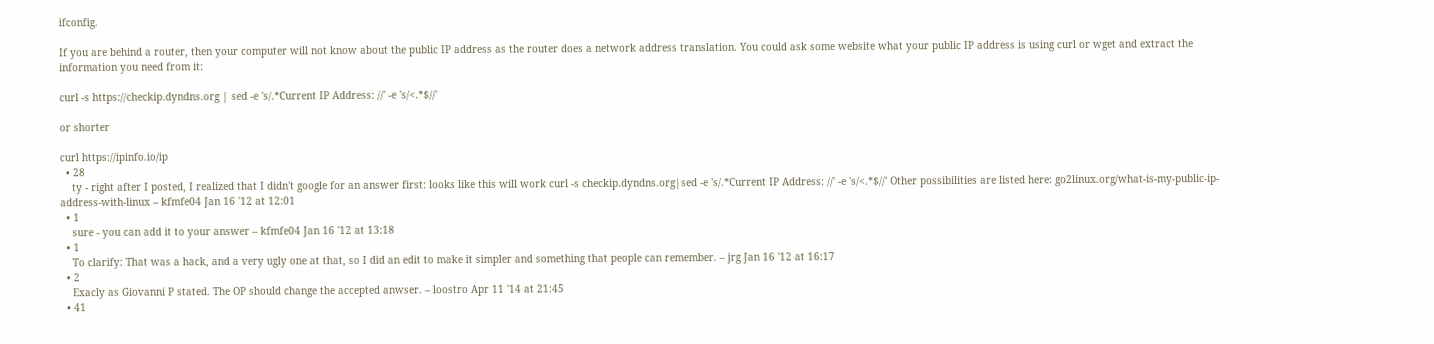ifconfig.

If you are behind a router, then your computer will not know about the public IP address as the router does a network address translation. You could ask some website what your public IP address is using curl or wget and extract the information you need from it:

curl -s https://checkip.dyndns.org | sed -e 's/.*Current IP Address: //' -e 's/<.*$//'

or shorter

curl https://ipinfo.io/ip
  • 28
    ty - right after I posted, I realized that I didn't google for an answer first: looks like this will work curl -s checkip.dyndns.org|sed -e 's/.*Current IP Address: //' -e 's/<.*$//' Other possibilities are listed here: go2linux.org/what-is-my-public-ip-address-with-linux – kfmfe04 Jan 16 '12 at 12:01
  • 1
    sure - you can add it to your answer – kfmfe04 Jan 16 '12 at 13:18
  • 1
    To clarify: That was a hack, and a very ugly one at that, so I did an edit to make it simpler and something that people can remember. – jrg Jan 16 '12 at 16:17
  • 2
    Exacly as Giovanni P stated. The OP should change the accepted anwser. – loostro Apr 11 '14 at 21:45
  • 41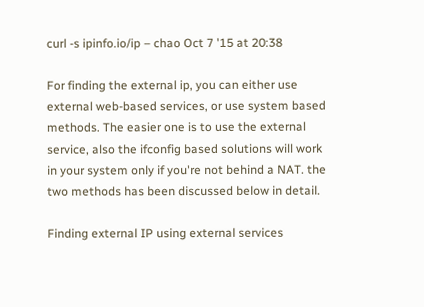curl -s ipinfo.io/ip – chao Oct 7 '15 at 20:38

For finding the external ip, you can either use external web-based services, or use system based methods. The easier one is to use the external service, also the ifconfig based solutions will work in your system only if you're not behind a NAT. the two methods has been discussed below in detail.

Finding external IP using external services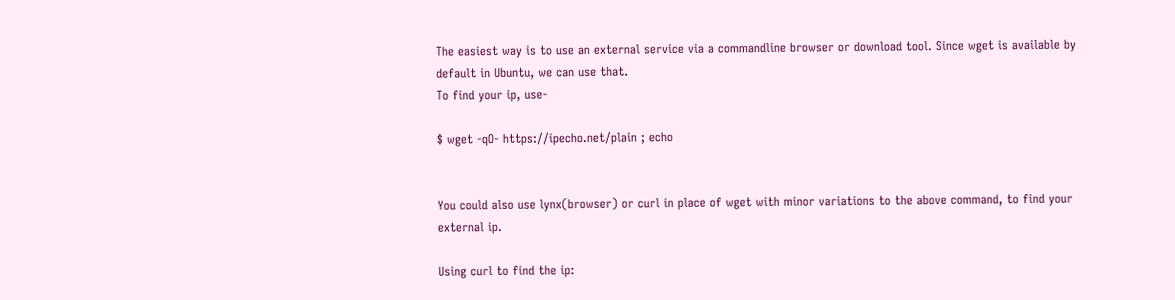The easiest way is to use an external service via a commandline browser or download tool. Since wget is available by default in Ubuntu, we can use that.
To find your ip, use-

$ wget -qO- https://ipecho.net/plain ; echo


You could also use lynx(browser) or curl in place of wget with minor variations to the above command, to find your external ip.

Using curl to find the ip: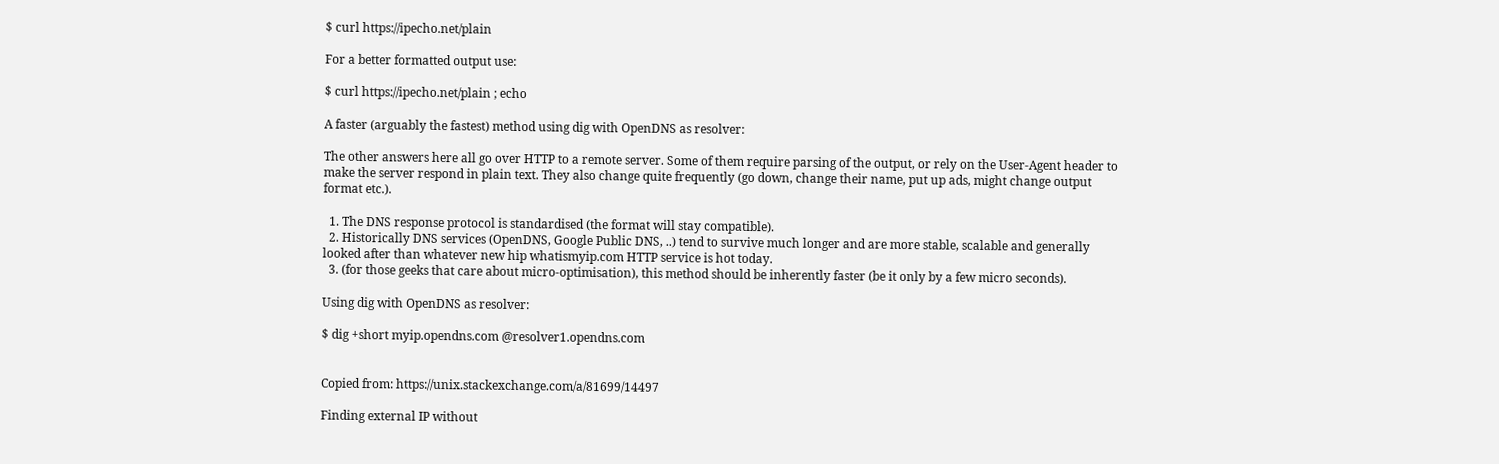$ curl https://ipecho.net/plain

For a better formatted output use:

$ curl https://ipecho.net/plain ; echo

A faster (arguably the fastest) method using dig with OpenDNS as resolver:

The other answers here all go over HTTP to a remote server. Some of them require parsing of the output, or rely on the User-Agent header to make the server respond in plain text. They also change quite frequently (go down, change their name, put up ads, might change output format etc.).

  1. The DNS response protocol is standardised (the format will stay compatible).
  2. Historically DNS services (OpenDNS, Google Public DNS, ..) tend to survive much longer and are more stable, scalable and generally looked after than whatever new hip whatismyip.com HTTP service is hot today.
  3. (for those geeks that care about micro-optimisation), this method should be inherently faster (be it only by a few micro seconds).

Using dig with OpenDNS as resolver:

$ dig +short myip.opendns.com @resolver1.opendns.com


Copied from: https://unix.stackexchange.com/a/81699/14497

Finding external IP without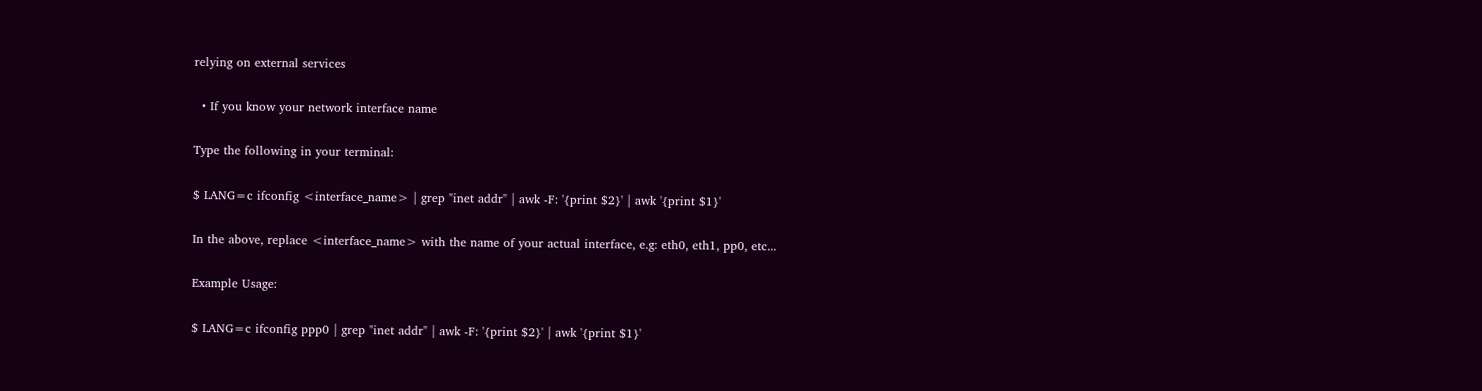relying on external services

  • If you know your network interface name

Type the following in your terminal:

$ LANG=c ifconfig <interface_name> | grep "inet addr" | awk -F: '{print $2}' | awk '{print $1}'

In the above, replace <interface_name> with the name of your actual interface, e.g: eth0, eth1, pp0, etc...

Example Usage:

$ LANG=c ifconfig ppp0 | grep "inet addr" | awk -F: '{print $2}' | awk '{print $1}'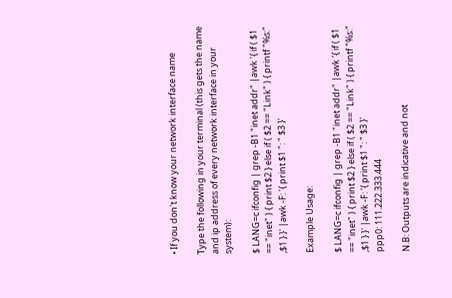• If you don't know your network interface name

Type the following in your terminal (this gets the name and ip address of every network interface in your system):

$ LANG=c ifconfig | grep -B1 "inet addr" |awk '{ if ( $1 == "inet" ) { print $2 } else if ( $2 == "Link" ) { printf "%s:" ,$1 } }' |awk -F: '{ print $1 ": " $3 }'

Example Usage:

$ LANG=c ifconfig | grep -B1 "inet addr" |awk '{ if ( $1 == "inet" ) { print $2 } else if ( $2 == "Link" ) { printf "%s:" ,$1 } }' |awk -F: '{ print $1 ": " $3 }'
ppp0: 111.222.333.444

N.B: Outputs are indicative and not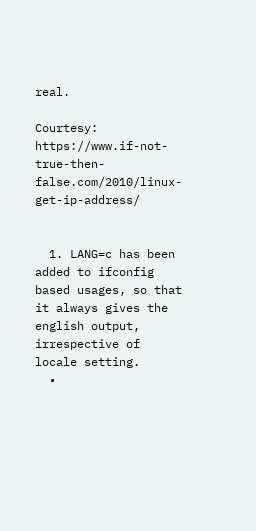real.

Courtesy: https://www.if-not-true-then-false.com/2010/linux-get-ip-address/


  1. LANG=c has been added to ifconfig based usages, so that it always gives the english output, irrespective of locale setting.
  •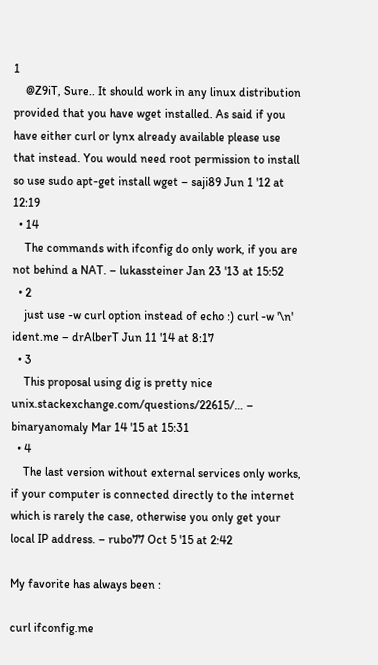1
    @Z9iT, Sure.. It should work in any linux distribution provided that you have wget installed. As said if you have either curl or lynx already available please use that instead. You would need root permission to install so use sudo apt-get install wget – saji89 Jun 1 '12 at 12:19
  • 14
    The commands with ifconfig do only work, if you are not behind a NAT. – lukassteiner Jan 23 '13 at 15:52
  • 2
    just use -w curl option instead of echo :) curl -w '\n' ident.me – drAlberT Jun 11 '14 at 8:17
  • 3
    This proposal using dig is pretty nice unix.stackexchange.com/questions/22615/… – binaryanomaly Mar 14 '15 at 15:31
  • 4
    The last version without external services only works, if your computer is connected directly to the internet which is rarely the case, otherwise you only get your local IP address. – rubo77 Oct 5 '15 at 2:42

My favorite has always been :

curl ifconfig.me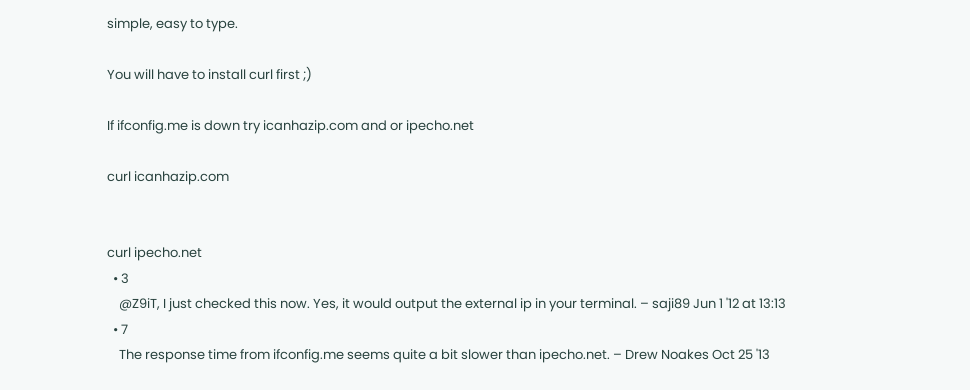simple, easy to type.

You will have to install curl first ;)

If ifconfig.me is down try icanhazip.com and or ipecho.net

curl icanhazip.com


curl ipecho.net
  • 3
    @Z9iT, I just checked this now. Yes, it would output the external ip in your terminal. – saji89 Jun 1 '12 at 13:13
  • 7
    The response time from ifconfig.me seems quite a bit slower than ipecho.net. – Drew Noakes Oct 25 '13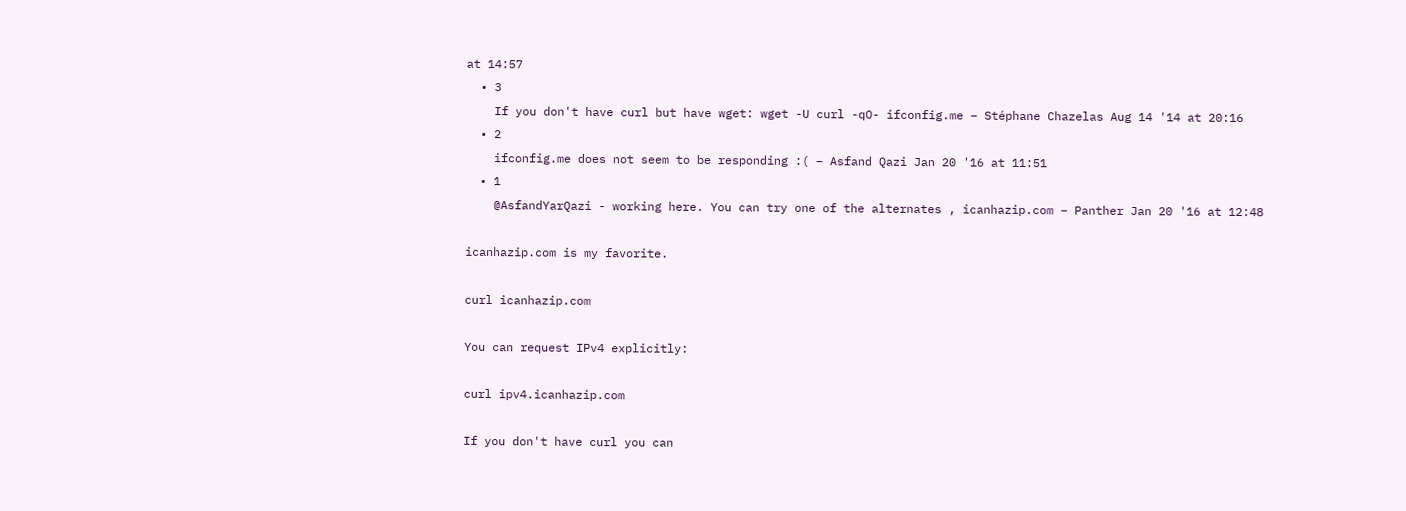at 14:57
  • 3
    If you don't have curl but have wget: wget -U curl -qO- ifconfig.me – Stéphane Chazelas Aug 14 '14 at 20:16
  • 2
    ifconfig.me does not seem to be responding :( – Asfand Qazi Jan 20 '16 at 11:51
  • 1
    @AsfandYarQazi - working here. You can try one of the alternates , icanhazip.com – Panther Jan 20 '16 at 12:48

icanhazip.com is my favorite.

curl icanhazip.com

You can request IPv4 explicitly:

curl ipv4.icanhazip.com

If you don't have curl you can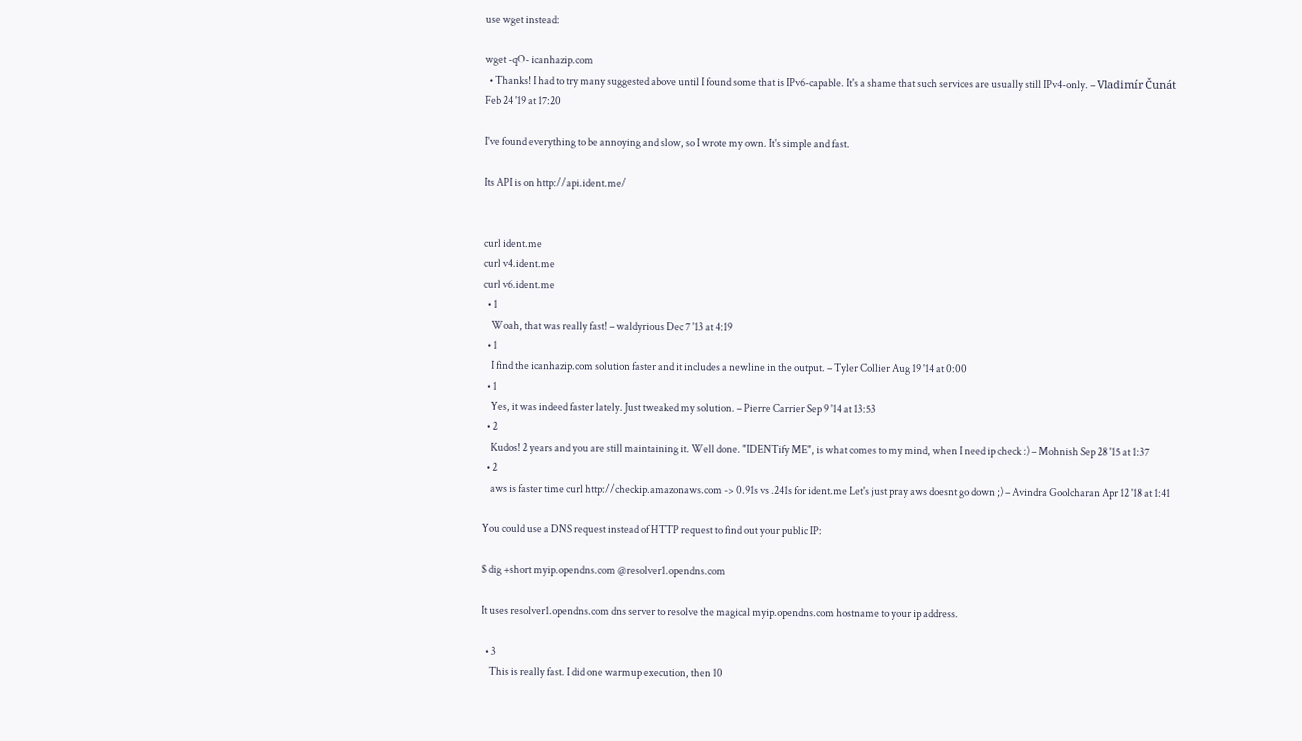use wget instead:

wget -qO- icanhazip.com
  • Thanks! I had to try many suggested above until I found some that is IPv6-capable. It's a shame that such services are usually still IPv4-only. – Vladimír Čunát Feb 24 '19 at 17:20

I've found everything to be annoying and slow, so I wrote my own. It's simple and fast.

Its API is on http://api.ident.me/


curl ident.me
curl v4.ident.me
curl v6.ident.me
  • 1
    Woah, that was really fast! – waldyrious Dec 7 '13 at 4:19
  • 1
    I find the icanhazip.com solution faster and it includes a newline in the output. – Tyler Collier Aug 19 '14 at 0:00
  • 1
    Yes, it was indeed faster lately. Just tweaked my solution. – Pierre Carrier Sep 9 '14 at 13:53
  • 2
    Kudos! 2 years and you are still maintaining it. Well done. "IDENTify ME", is what comes to my mind, when I need ip check :) – Mohnish Sep 28 '15 at 1:37
  • 2
    aws is faster time curl http://checkip.amazonaws.com -> 0.91s vs .241s for ident.me Let's just pray aws doesnt go down ;) – Avindra Goolcharan Apr 12 '18 at 1:41

You could use a DNS request instead of HTTP request to find out your public IP:

$ dig +short myip.opendns.com @resolver1.opendns.com

It uses resolver1.opendns.com dns server to resolve the magical myip.opendns.com hostname to your ip address.

  • 3
    This is really fast. I did one warmup execution, then 10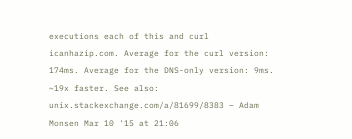executions each of this and curl icanhazip.com. Average for the curl version: 174ms. Average for the DNS-only version: 9ms. ~19x faster. See also: unix.stackexchange.com/a/81699/8383 – Adam Monsen Mar 10 '15 at 21:06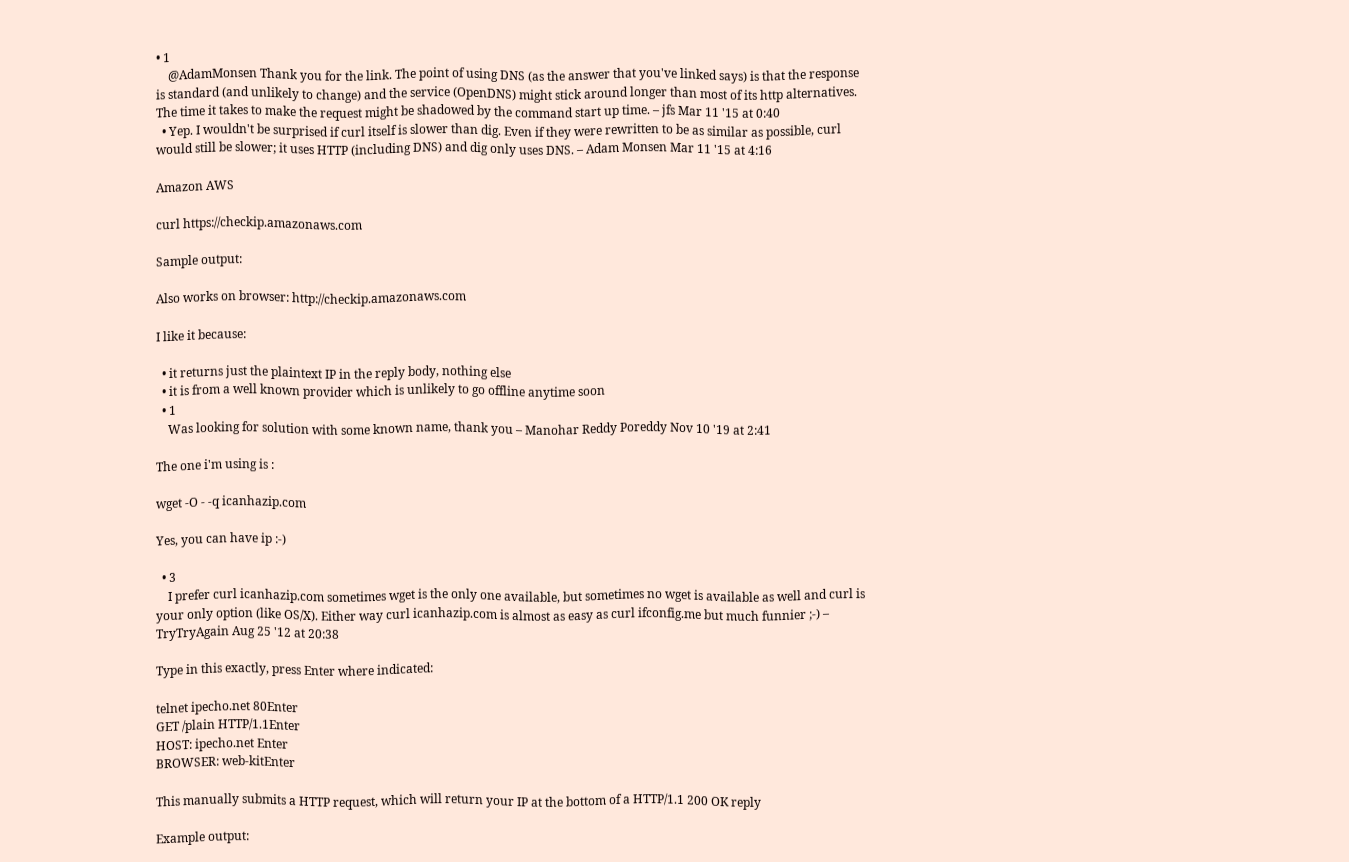• 1
    @AdamMonsen Thank you for the link. The point of using DNS (as the answer that you've linked says) is that the response is standard (and unlikely to change) and the service (OpenDNS) might stick around longer than most of its http alternatives. The time it takes to make the request might be shadowed by the command start up time. – jfs Mar 11 '15 at 0:40
  • Yep. I wouldn't be surprised if curl itself is slower than dig. Even if they were rewritten to be as similar as possible, curl would still be slower; it uses HTTP (including DNS) and dig only uses DNS. – Adam Monsen Mar 11 '15 at 4:16

Amazon AWS

curl https://checkip.amazonaws.com

Sample output:

Also works on browser: http://checkip.amazonaws.com

I like it because:

  • it returns just the plaintext IP in the reply body, nothing else
  • it is from a well known provider which is unlikely to go offline anytime soon
  • 1
    Was looking for solution with some known name, thank you – Manohar Reddy Poreddy Nov 10 '19 at 2:41

The one i'm using is :

wget -O - -q icanhazip.com

Yes, you can have ip :-)

  • 3
    I prefer curl icanhazip.com sometimes wget is the only one available, but sometimes no wget is available as well and curl is your only option (like OS/X). Either way curl icanhazip.com is almost as easy as curl ifconfig.me but much funnier ;-) – TryTryAgain Aug 25 '12 at 20:38

Type in this exactly, press Enter where indicated:

telnet ipecho.net 80Enter
GET /plain HTTP/1.1Enter
HOST: ipecho.net Enter
BROWSER: web-kitEnter

This manually submits a HTTP request, which will return your IP at the bottom of a HTTP/1.1 200 OK reply

Example output: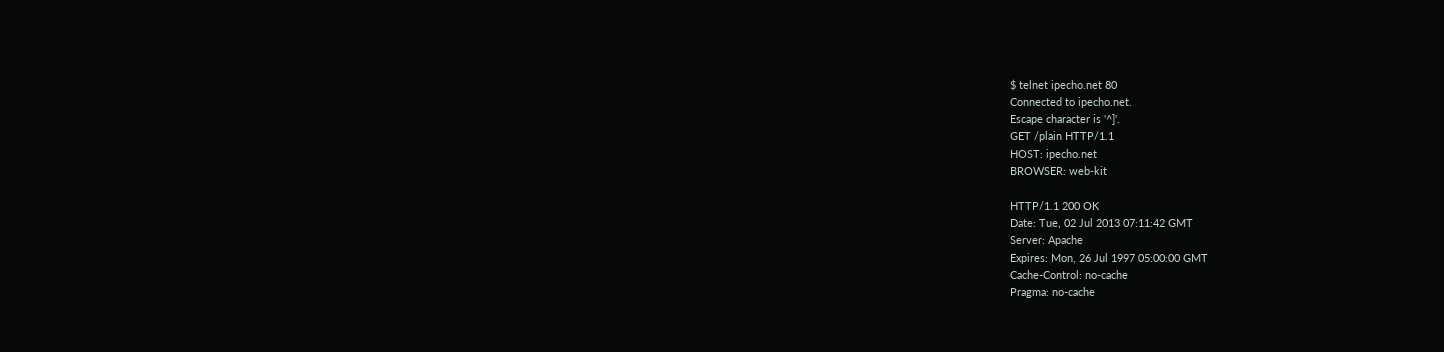$ telnet ipecho.net 80
Connected to ipecho.net.
Escape character is '^]'.
GET /plain HTTP/1.1
HOST: ipecho.net
BROWSER: web-kit

HTTP/1.1 200 OK
Date: Tue, 02 Jul 2013 07:11:42 GMT
Server: Apache
Expires: Mon, 26 Jul 1997 05:00:00 GMT
Cache-Control: no-cache
Pragma: no-cache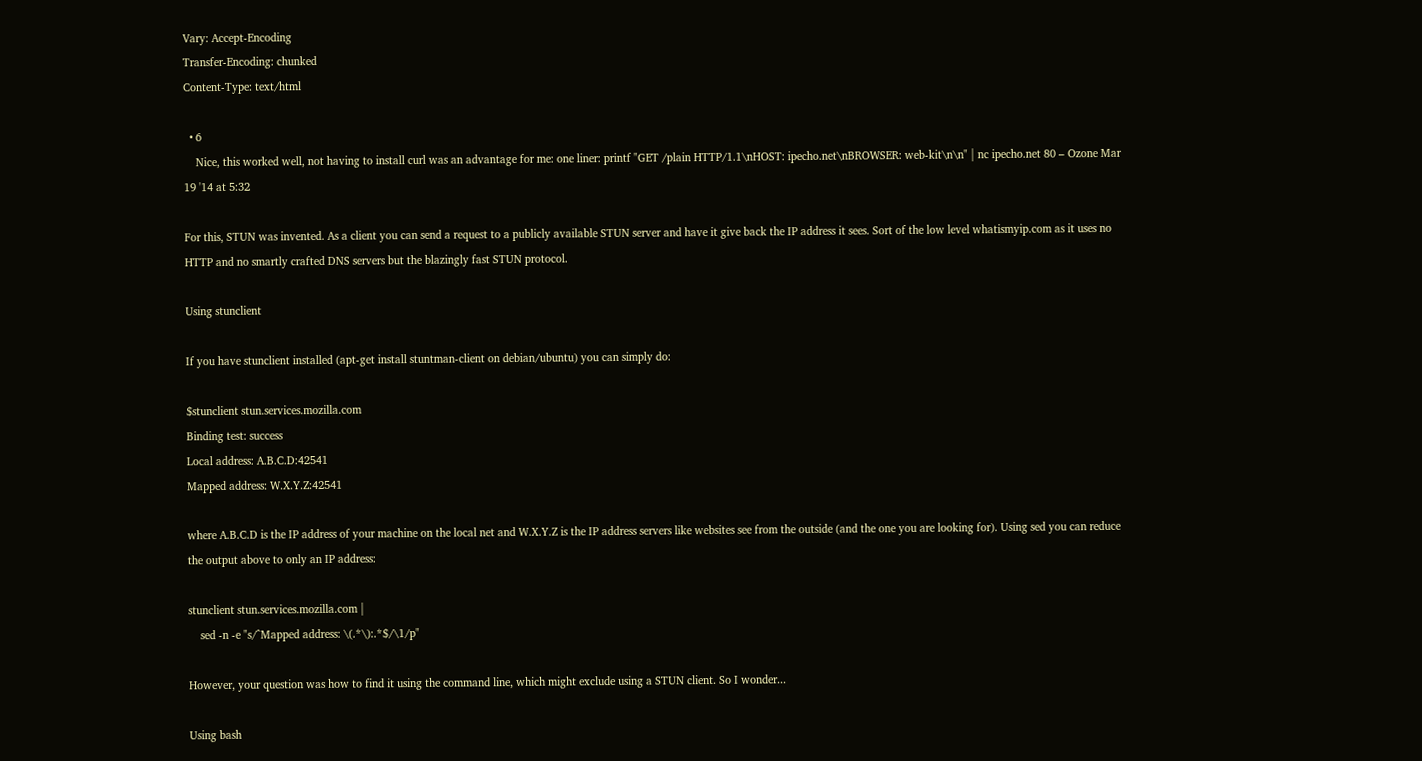Vary: Accept-Encoding
Transfer-Encoding: chunked
Content-Type: text/html

  • 6
    Nice, this worked well, not having to install curl was an advantage for me: one liner: printf "GET /plain HTTP/1.1\nHOST: ipecho.net\nBROWSER: web-kit\n\n" | nc ipecho.net 80 – Ozone Mar 19 '14 at 5:32

For this, STUN was invented. As a client you can send a request to a publicly available STUN server and have it give back the IP address it sees. Sort of the low level whatismyip.com as it uses no HTTP and no smartly crafted DNS servers but the blazingly fast STUN protocol.

Using stunclient

If you have stunclient installed (apt-get install stuntman-client on debian/ubuntu) you can simply do:

$stunclient stun.services.mozilla.com
Binding test: success
Local address: A.B.C.D:42541
Mapped address: W.X.Y.Z:42541

where A.B.C.D is the IP address of your machine on the local net and W.X.Y.Z is the IP address servers like websites see from the outside (and the one you are looking for). Using sed you can reduce the output above to only an IP address:

stunclient stun.services.mozilla.com |
    sed -n -e "s/^Mapped address: \(.*\):.*$/\1/p"

However, your question was how to find it using the command line, which might exclude using a STUN client. So I wonder...

Using bash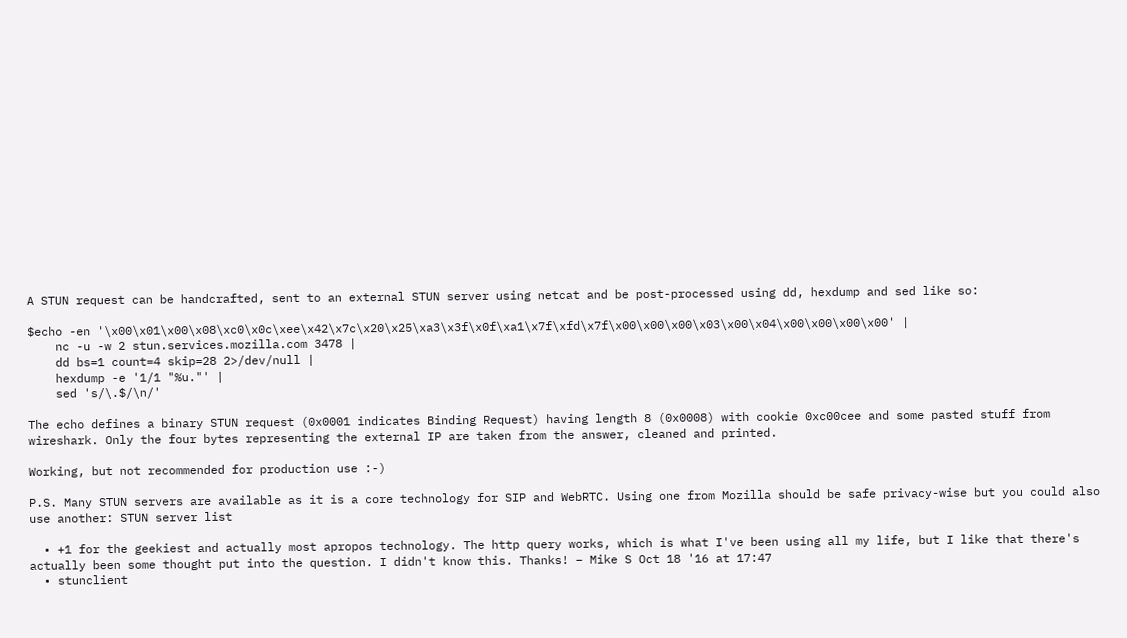A STUN request can be handcrafted, sent to an external STUN server using netcat and be post-processed using dd, hexdump and sed like so:

$echo -en '\x00\x01\x00\x08\xc0\x0c\xee\x42\x7c\x20\x25\xa3\x3f\x0f\xa1\x7f\xfd\x7f\x00\x00\x00\x03\x00\x04\x00\x00\x00\x00' |
    nc -u -w 2 stun.services.mozilla.com 3478 |
    dd bs=1 count=4 skip=28 2>/dev/null |
    hexdump -e '1/1 "%u."' |
    sed 's/\.$/\n/'

The echo defines a binary STUN request (0x0001 indicates Binding Request) having length 8 (0x0008) with cookie 0xc00cee and some pasted stuff from wireshark. Only the four bytes representing the external IP are taken from the answer, cleaned and printed.

Working, but not recommended for production use :-)

P.S. Many STUN servers are available as it is a core technology for SIP and WebRTC. Using one from Mozilla should be safe privacy-wise but you could also use another: STUN server list

  • +1 for the geekiest and actually most apropos technology. The http query works, which is what I've been using all my life, but I like that there's actually been some thought put into the question. I didn't know this. Thanks! – Mike S Oct 18 '16 at 17:47
  • stunclient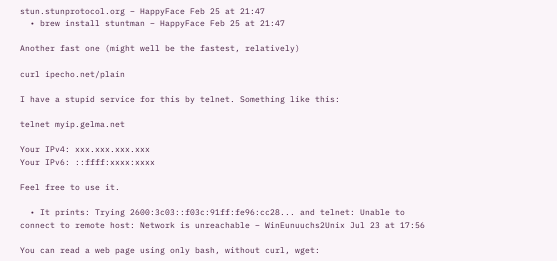stun.stunprotocol.org – HappyFace Feb 25 at 21:47
  • brew install stuntman – HappyFace Feb 25 at 21:47

Another fast one (might well be the fastest, relatively)

curl ipecho.net/plain

I have a stupid service for this by telnet. Something like this:

telnet myip.gelma.net

Your IPv4: xxx.xxx.xxx.xxx
Your IPv6: ::ffff:xxxx:xxxx

Feel free to use it.

  • It prints: Trying 2600:3c03::f03c:91ff:fe96:cc28... and telnet: Unable to connect to remote host: Network is unreachable – WinEunuuchs2Unix Jul 23 at 17:56

You can read a web page using only bash, without curl, wget: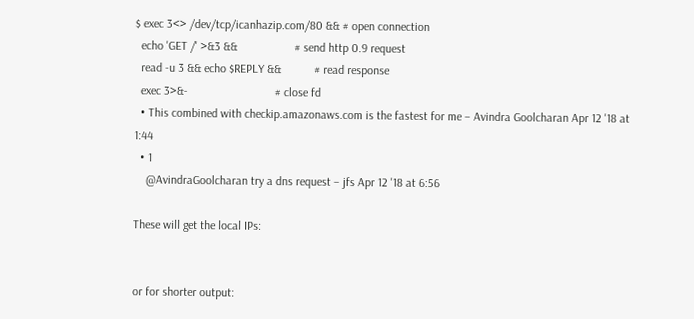$ exec 3<> /dev/tcp/icanhazip.com/80 && # open connection
  echo 'GET /' >&3 &&                   # send http 0.9 request
  read -u 3 && echo $REPLY &&           # read response
  exec 3>&-                             # close fd
  • This combined with checkip.amazonaws.com is the fastest for me – Avindra Goolcharan Apr 12 '18 at 1:44
  • 1
    @AvindraGoolcharan try a dns request – jfs Apr 12 '18 at 6:56

These will get the local IPs:


or for shorter output: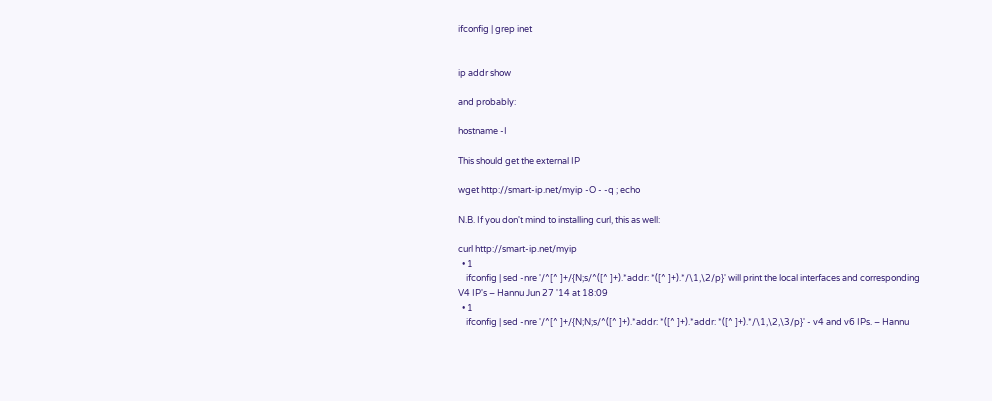ifconfig | grep inet


ip addr show

and probably:

hostname -I

This should get the external IP

wget http://smart-ip.net/myip -O - -q ; echo

N.B. If you don't mind to installing curl, this as well:

curl http://smart-ip.net/myip
  • 1
    ifconfig | sed -nre '/^[^ ]+/{N;s/^([^ ]+).*addr: *([^ ]+).*/\1,\2/p}' will print the local interfaces and corresponding V4 IP's – Hannu Jun 27 '14 at 18:09
  • 1
    ifconfig | sed -nre '/^[^ ]+/{N;N;s/^([^ ]+).*addr: *([^ ]+).*addr: *([^ ]+).*/\1,\2,\3/p}' - v4 and v6 IPs. – Hannu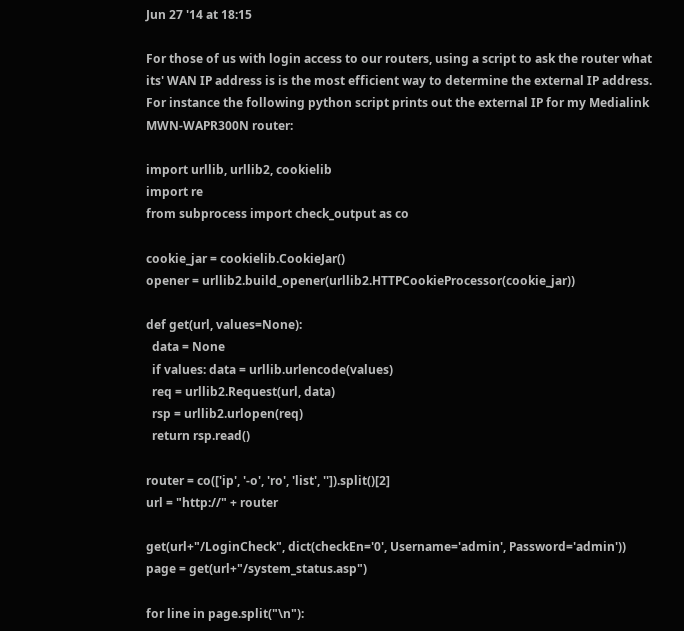Jun 27 '14 at 18:15

For those of us with login access to our routers, using a script to ask the router what its' WAN IP address is is the most efficient way to determine the external IP address. For instance the following python script prints out the external IP for my Medialink MWN-WAPR300N router:

import urllib, urllib2, cookielib
import re
from subprocess import check_output as co

cookie_jar = cookielib.CookieJar()
opener = urllib2.build_opener(urllib2.HTTPCookieProcessor(cookie_jar))

def get(url, values=None):
  data = None
  if values: data = urllib.urlencode(values)
  req = urllib2.Request(url, data)
  rsp = urllib2.urlopen(req)
  return rsp.read()

router = co(['ip', '-o', 'ro', 'list', '']).split()[2]
url = "http://" + router

get(url+"/LoginCheck", dict(checkEn='0', Username='admin', Password='admin'))
page = get(url+"/system_status.asp")

for line in page.split("\n"):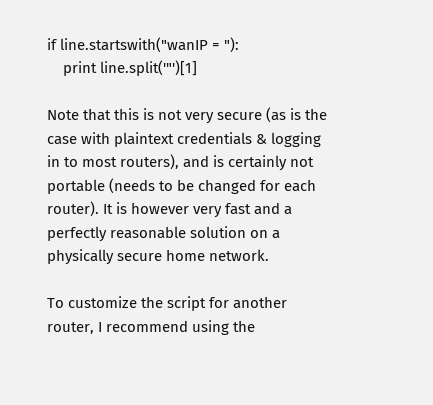if line.startswith("wanIP = "):
    print line.split('"')[1]

Note that this is not very secure (as is the case with plaintext credentials & logging in to most routers), and is certainly not portable (needs to be changed for each router). It is however very fast and a perfectly reasonable solution on a physically secure home network.

To customize the script for another router, I recommend using the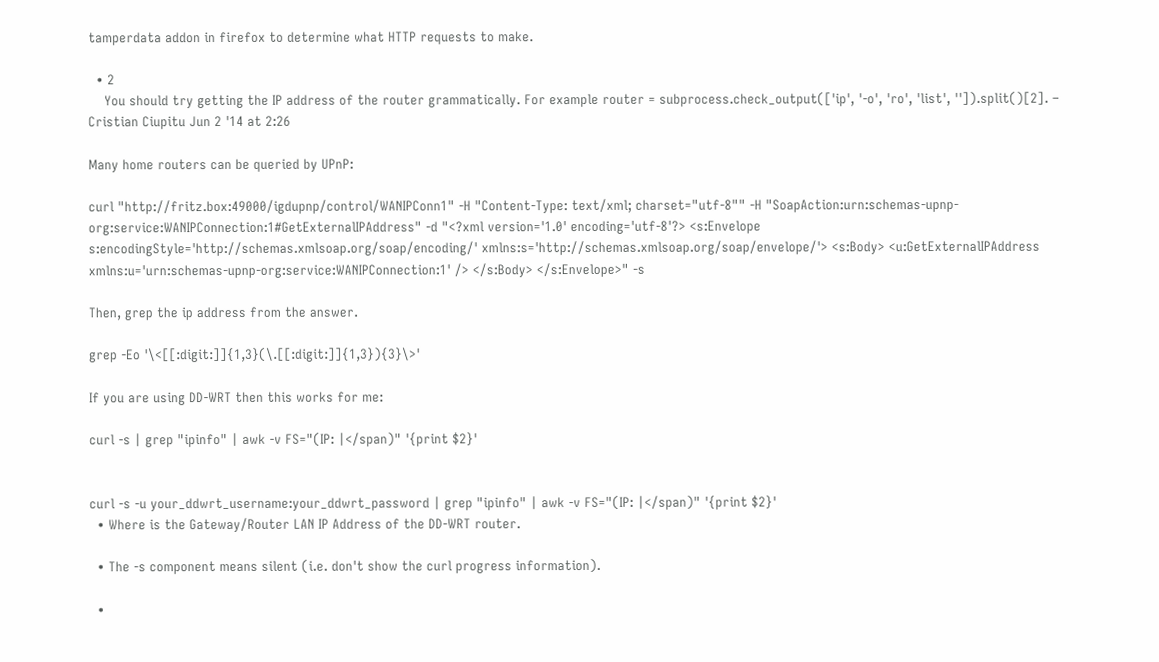tamperdata addon in firefox to determine what HTTP requests to make.

  • 2
    You should try getting the IP address of the router grammatically. For example router = subprocess.check_output(['ip', '-o', 'ro', 'list', '']).split()[2]. – Cristian Ciupitu Jun 2 '14 at 2:26

Many home routers can be queried by UPnP:

curl "http://fritz.box:49000/igdupnp/control/WANIPConn1" -H "Content-Type: text/xml; charset="utf-8"" -H "SoapAction:urn:schemas-upnp-org:service:WANIPConnection:1#GetExternalIPAddress" -d "<?xml version='1.0' encoding='utf-8'?> <s:Envelope s:encodingStyle='http://schemas.xmlsoap.org/soap/encoding/' xmlns:s='http://schemas.xmlsoap.org/soap/envelope/'> <s:Body> <u:GetExternalIPAddress xmlns:u='urn:schemas-upnp-org:service:WANIPConnection:1' /> </s:Body> </s:Envelope>" -s

Then, grep the ip address from the answer.

grep -Eo '\<[[:digit:]]{1,3}(\.[[:digit:]]{1,3}){3}\>'

If you are using DD-WRT then this works for me:

curl -s | grep "ipinfo" | awk -v FS="(IP: |</span)" '{print $2}'


curl -s -u your_ddwrt_username:your_ddwrt_password | grep "ipinfo" | awk -v FS="(IP: |</span)" '{print $2}'
  • Where is the Gateway/Router LAN IP Address of the DD-WRT router.

  • The -s component means silent (i.e. don't show the curl progress information).

  •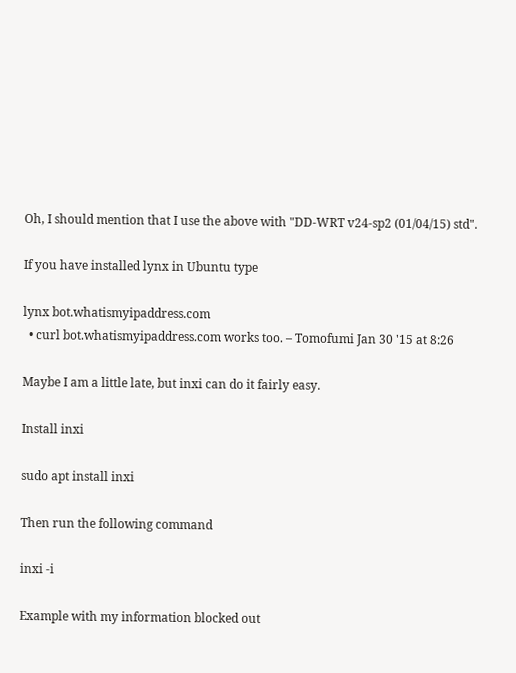Oh, I should mention that I use the above with "DD-WRT v24-sp2 (01/04/15) std".

If you have installed lynx in Ubuntu type

lynx bot.whatismyipaddress.com
  • curl bot.whatismyipaddress.com works too. – Tomofumi Jan 30 '15 at 8:26

Maybe I am a little late, but inxi can do it fairly easy.

Install inxi

sudo apt install inxi

Then run the following command

inxi -i

Example with my information blocked out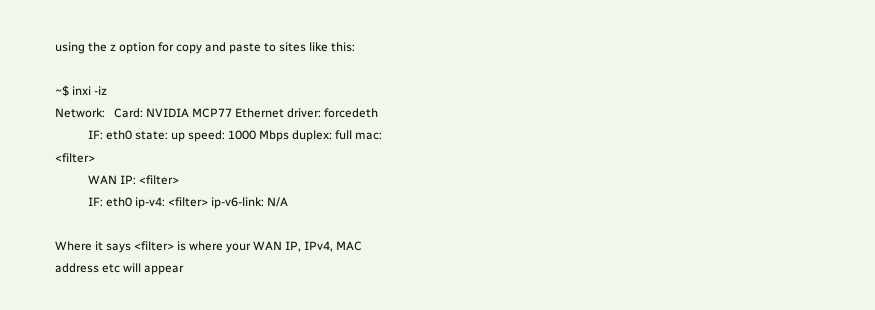using the z option for copy and paste to sites like this:

~$ inxi -iz
Network:   Card: NVIDIA MCP77 Ethernet driver: forcedeth
           IF: eth0 state: up speed: 1000 Mbps duplex: full mac: <filter>
           WAN IP: <filter>
           IF: eth0 ip-v4: <filter> ip-v6-link: N/A

Where it says <filter> is where your WAN IP, IPv4, MAC address etc will appear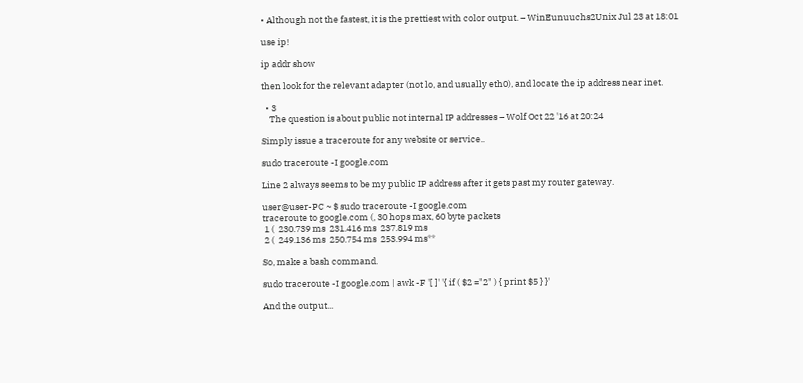• Although not the fastest, it is the prettiest with color output. – WinEunuuchs2Unix Jul 23 at 18:01

use ip!

ip addr show

then look for the relevant adapter (not lo, and usually eth0), and locate the ip address near inet.

  • 3
    The question is about public not internal IP addresses – Wolf Oct 22 '16 at 20:24

Simply issue a traceroute for any website or service..

sudo traceroute -I google.com

Line 2 always seems to be my public IP address after it gets past my router gateway.

user@user-PC ~ $ sudo traceroute -I google.com
traceroute to google.com (, 30 hops max, 60 byte packets
 1 (  230.739 ms  231.416 ms  237.819 ms
 2 (  249.136 ms  250.754 ms  253.994 ms**

So, make a bash command.

sudo traceroute -I google.com | awk -F '[ ]' '{ if ( $2 ="2" ) { print $5 } }'

And the output...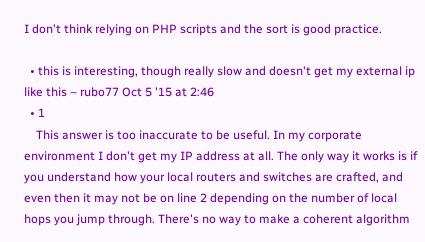I don't think relying on PHP scripts and the sort is good practice.

  • this is interesting, though really slow and doesn't get my external ip like this – rubo77 Oct 5 '15 at 2:46
  • 1
    This answer is too inaccurate to be useful. In my corporate environment I don't get my IP address at all. The only way it works is if you understand how your local routers and switches are crafted, and even then it may not be on line 2 depending on the number of local hops you jump through. There's no way to make a coherent algorithm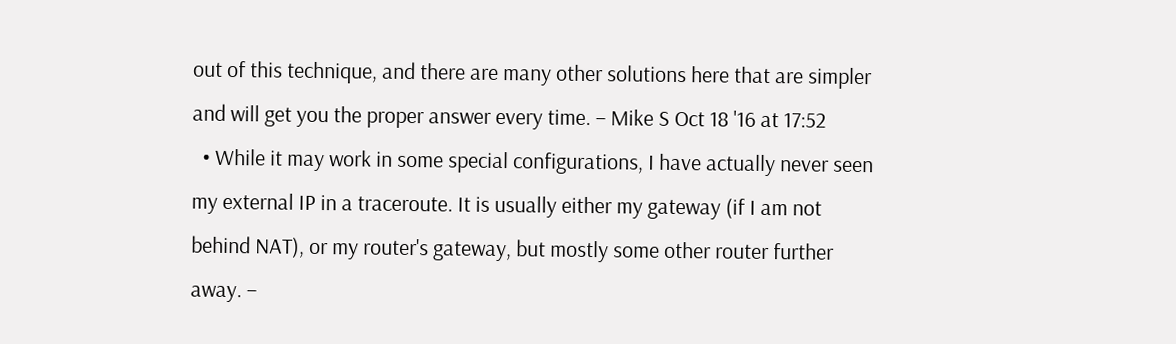out of this technique, and there are many other solutions here that are simpler and will get you the proper answer every time. – Mike S Oct 18 '16 at 17:52
  • While it may work in some special configurations, I have actually never seen my external IP in a traceroute. It is usually either my gateway (if I am not behind NAT), or my router's gateway, but mostly some other router further away. –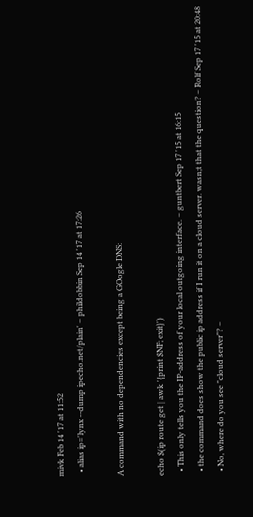mivk Feb 14 '17 at 11:52
  • alias ip='lynx --dump ipecho.net/plain' – phildobbin Sep 14 '17 at 17:26

A command with no dependencies except being a GOogle DNS:

echo $(ip route get | awk '{print $NF; exit}')
  • This only tells you the IP-address of your local outgoing interface. – guntbert Sep 17 '15 at 16:15
  • the command does show the public ip address if I run it on a cloud server. wasn;t that the question? – Rolf Sep 17 '15 at 20:48
  • No, where do you see "cloud server"? –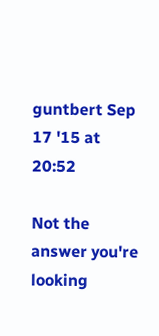guntbert Sep 17 '15 at 20:52

Not the answer you're looking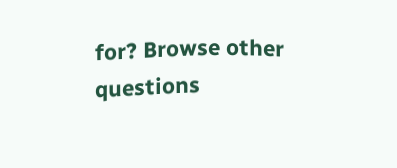for? Browse other questions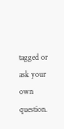tagged or ask your own question.